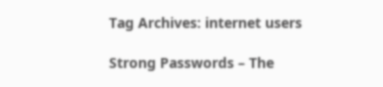Tag Archives: internet users

Strong Passwords – The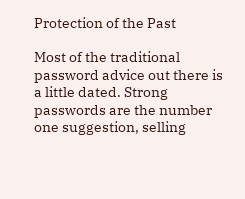Protection of the Past

Most of the traditional password advice out there is a little dated. Strong passwords are the number one suggestion, selling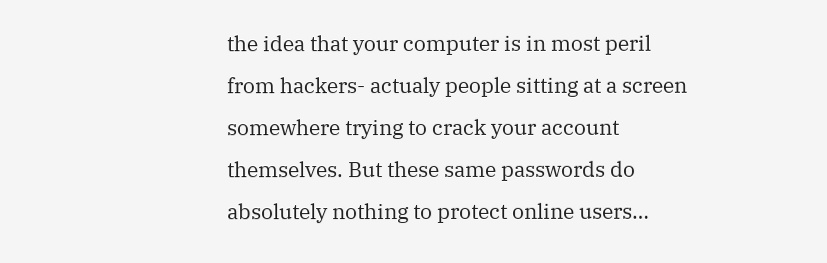the idea that your computer is in most peril from hackers- actualy people sitting at a screen somewhere trying to crack your account themselves. But these same passwords do absolutely nothing to protect online users…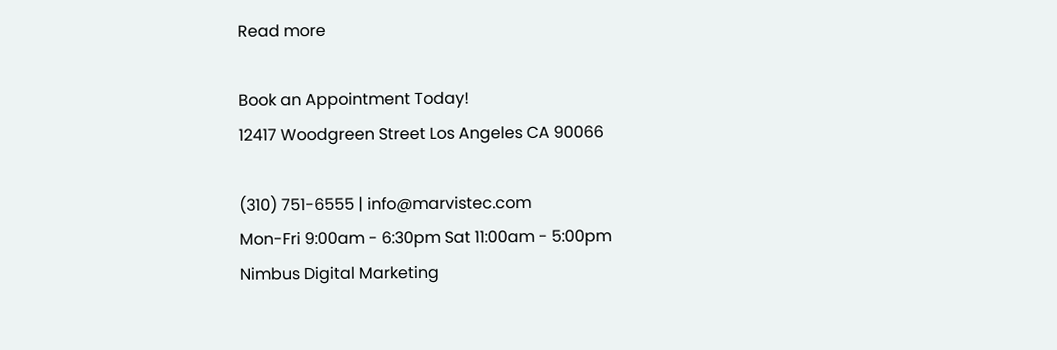Read more

Book an Appointment Today!
12417 Woodgreen Street Los Angeles CA 90066

(310) 751-6555 | info@marvistec.com
Mon-Fri 9:00am - 6:30pm Sat 11:00am - 5:00pm
Nimbus Digital Marketing